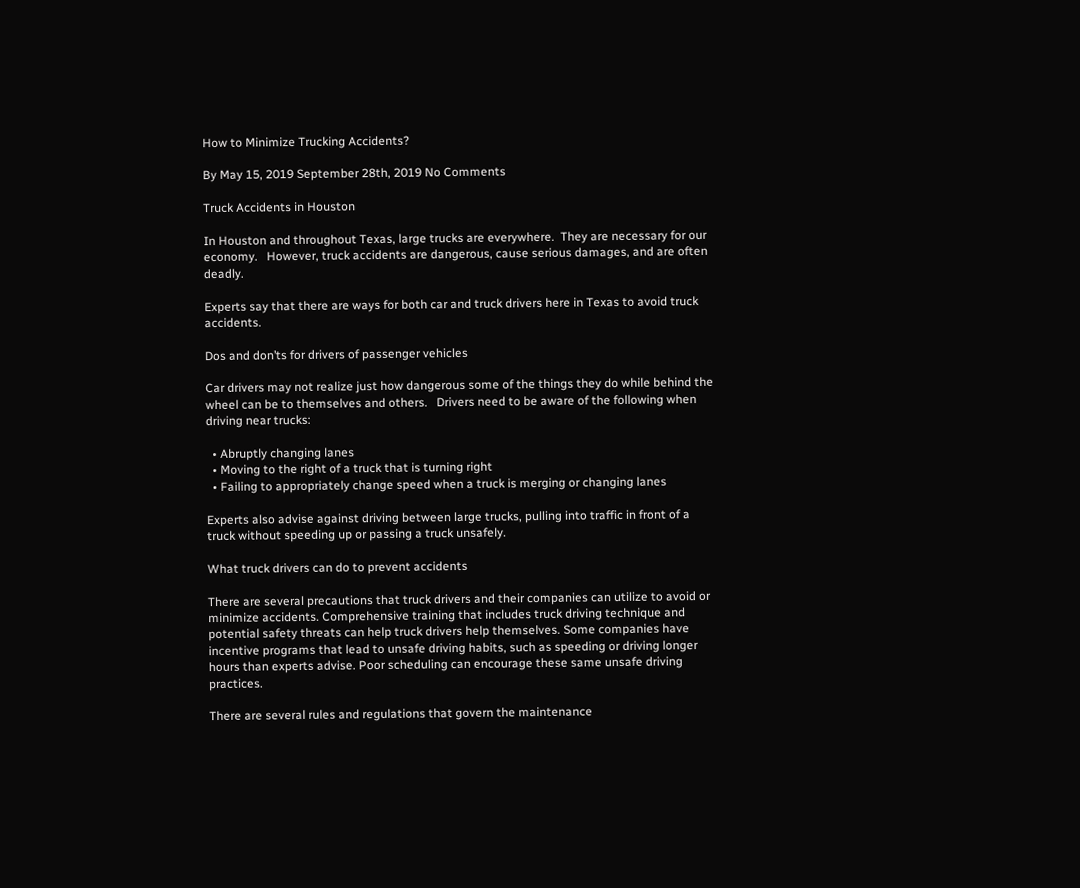How to Minimize Trucking Accidents?

By May 15, 2019 September 28th, 2019 No Comments

Truck Accidents in Houston

In Houston and throughout Texas, large trucks are everywhere.  They are necessary for our economy.   However, truck accidents are dangerous, cause serious damages, and are often deadly.

Experts say that there are ways for both car and truck drivers here in Texas to avoid truck accidents.

Dos and don’ts for drivers of passenger vehicles

Car drivers may not realize just how dangerous some of the things they do while behind the wheel can be to themselves and others.   Drivers need to be aware of the following when driving near trucks:

  • Abruptly changing lanes
  • Moving to the right of a truck that is turning right
  • Failing to appropriately change speed when a truck is merging or changing lanes

Experts also advise against driving between large trucks, pulling into traffic in front of a truck without speeding up or passing a truck unsafely.

What truck drivers can do to prevent accidents

There are several precautions that truck drivers and their companies can utilize to avoid or minimize accidents. Comprehensive training that includes truck driving technique and potential safety threats can help truck drivers help themselves. Some companies have incentive programs that lead to unsafe driving habits, such as speeding or driving longer hours than experts advise. Poor scheduling can encourage these same unsafe driving practices.

There are several rules and regulations that govern the maintenance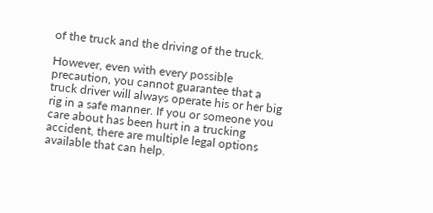of the truck and the driving of the truck.

However, even with every possible precaution, you cannot guarantee that a truck driver will always operate his or her big rig in a safe manner. If you or someone you care about has been hurt in a trucking accident, there are multiple legal options available that can help.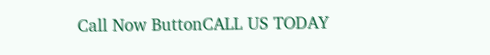Call Now ButtonCALL US TODAY